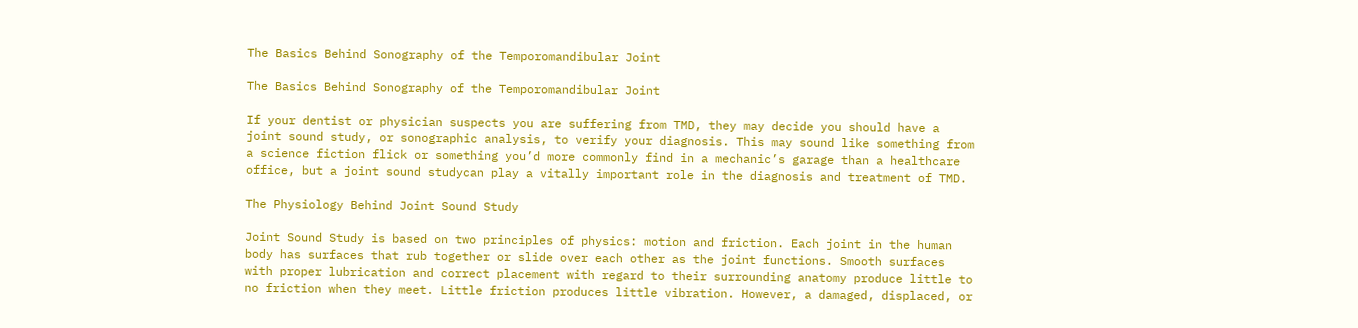The Basics Behind Sonography of the Temporomandibular Joint

The Basics Behind Sonography of the Temporomandibular Joint

If your dentist or physician suspects you are suffering from TMD, they may decide you should have a joint sound study, or sonographic analysis, to verify your diagnosis. This may sound like something from a science fiction flick or something you’d more commonly find in a mechanic’s garage than a healthcare office, but a joint sound studycan play a vitally important role in the diagnosis and treatment of TMD.

The Physiology Behind Joint Sound Study

Joint Sound Study is based on two principles of physics: motion and friction. Each joint in the human body has surfaces that rub together or slide over each other as the joint functions. Smooth surfaces with proper lubrication and correct placement with regard to their surrounding anatomy produce little to no friction when they meet. Little friction produces little vibration. However, a damaged, displaced, or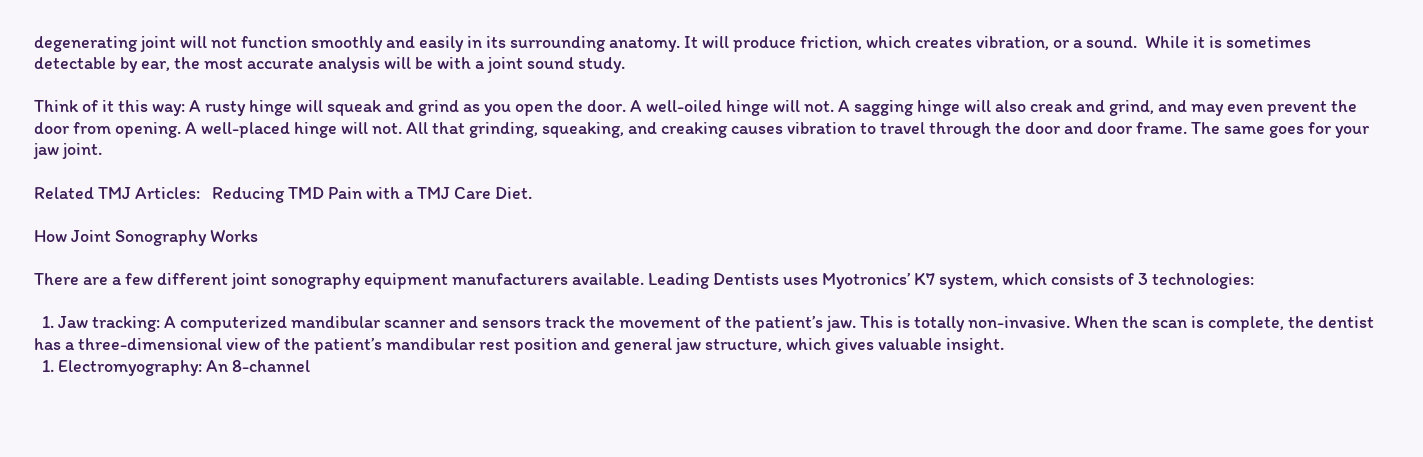degenerating joint will not function smoothly and easily in its surrounding anatomy. It will produce friction, which creates vibration, or a sound.  While it is sometimes detectable by ear, the most accurate analysis will be with a joint sound study.

Think of it this way: A rusty hinge will squeak and grind as you open the door. A well-oiled hinge will not. A sagging hinge will also creak and grind, and may even prevent the door from opening. A well-placed hinge will not. All that grinding, squeaking, and creaking causes vibration to travel through the door and door frame. The same goes for your jaw joint.

Related TMJ Articles:   Reducing TMD Pain with a TMJ Care Diet.

How Joint Sonography Works

There are a few different joint sonography equipment manufacturers available. Leading Dentists uses Myotronics’ K7 system, which consists of 3 technologies:

  1. Jaw tracking: A computerized mandibular scanner and sensors track the movement of the patient’s jaw. This is totally non-invasive. When the scan is complete, the dentist has a three-dimensional view of the patient’s mandibular rest position and general jaw structure, which gives valuable insight.
  1. Electromyography: An 8-channel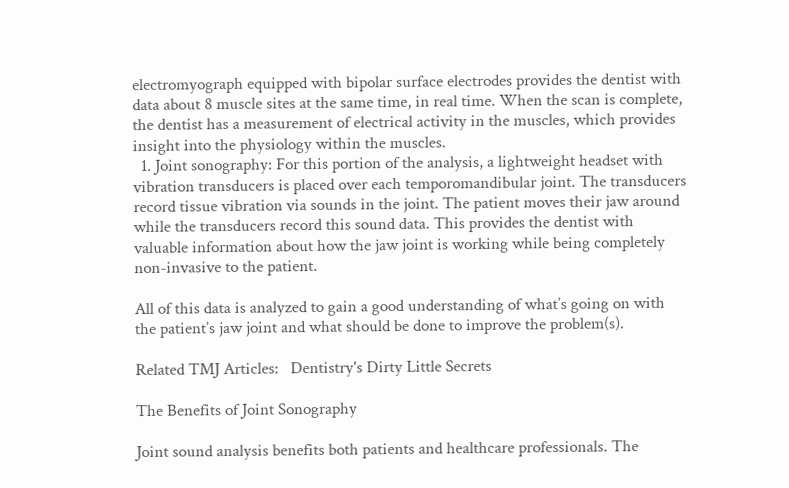electromyograph equipped with bipolar surface electrodes provides the dentist with data about 8 muscle sites at the same time, in real time. When the scan is complete, the dentist has a measurement of electrical activity in the muscles, which provides insight into the physiology within the muscles.
  1. Joint sonography: For this portion of the analysis, a lightweight headset with vibration transducers is placed over each temporomandibular joint. The transducers record tissue vibration via sounds in the joint. The patient moves their jaw around while the transducers record this sound data. This provides the dentist with valuable information about how the jaw joint is working while being completely non-invasive to the patient.

All of this data is analyzed to gain a good understanding of what’s going on with the patient’s jaw joint and what should be done to improve the problem(s).

Related TMJ Articles:   Dentistry's Dirty Little Secrets

The Benefits of Joint Sonography

Joint sound analysis benefits both patients and healthcare professionals. The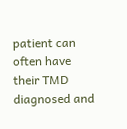patient can often have their TMD diagnosed and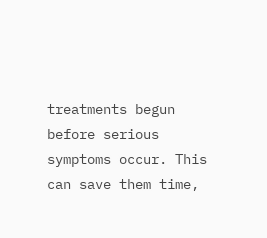treatments begun before serious symptoms occur. This can save them time,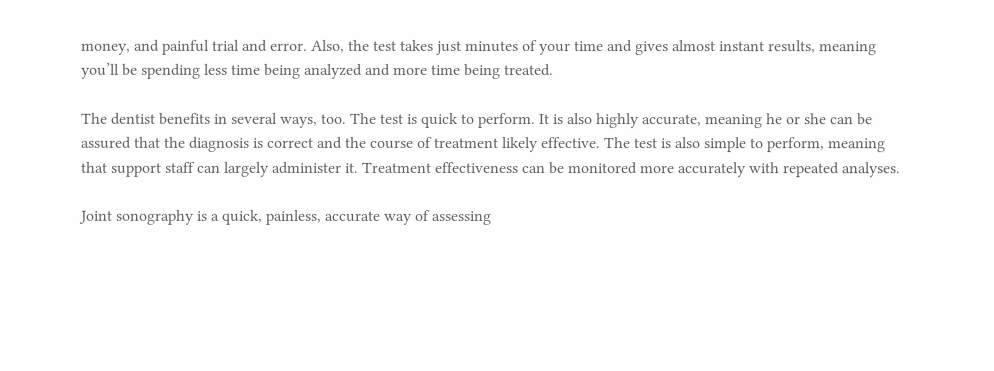money, and painful trial and error. Also, the test takes just minutes of your time and gives almost instant results, meaning you’ll be spending less time being analyzed and more time being treated.

The dentist benefits in several ways, too. The test is quick to perform. It is also highly accurate, meaning he or she can be assured that the diagnosis is correct and the course of treatment likely effective. The test is also simple to perform, meaning that support staff can largely administer it. Treatment effectiveness can be monitored more accurately with repeated analyses.

Joint sonography is a quick, painless, accurate way of assessing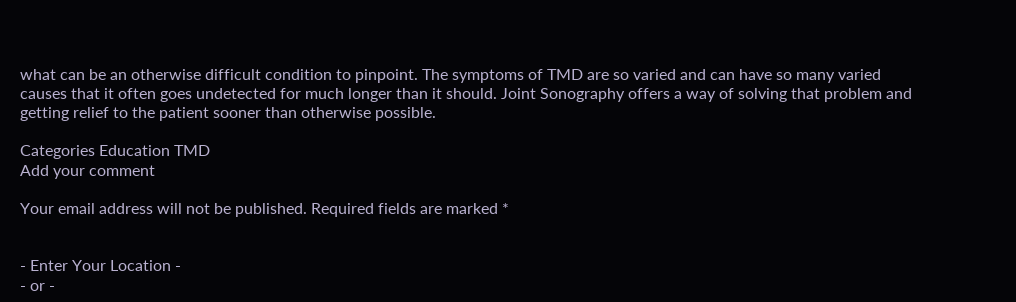what can be an otherwise difficult condition to pinpoint. The symptoms of TMD are so varied and can have so many varied causes that it often goes undetected for much longer than it should. Joint Sonography offers a way of solving that problem and getting relief to the patient sooner than otherwise possible.

Categories Education TMD
Add your comment

Your email address will not be published. Required fields are marked *


- Enter Your Location -
- or -